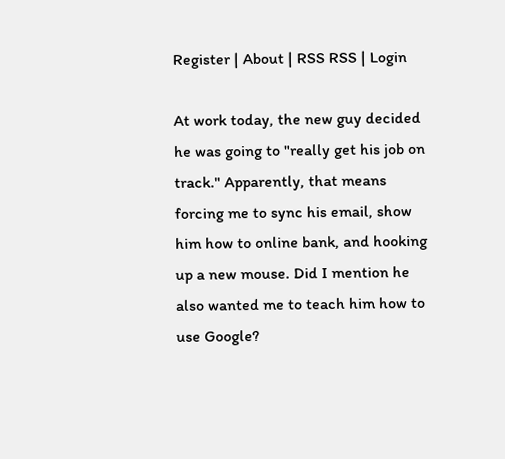Register | About | RSS RSS | Login

At work today, the new guy decided he was going to "really get his job on track." Apparently, that means forcing me to sync his email, show him how to online bank, and hooking up a new mouse. Did I mention he also wanted me to teach him how to use Google?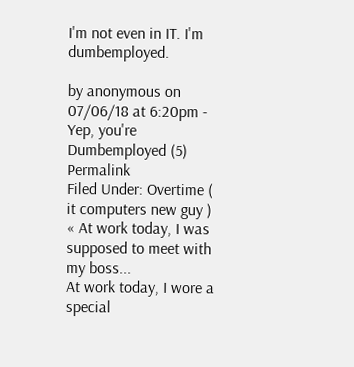I'm not even in IT. I'm dumbemployed.

by anonymous on 07/06/18 at 6:20pm - Yep, you're Dumbemployed (5) Permalink
Filed Under: Overtime ( it computers new guy )
« At work today, I was supposed to meet with my boss...
At work today, I wore a special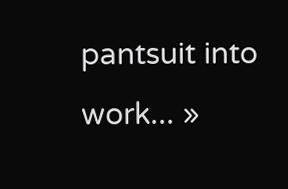pantsuit into work... »